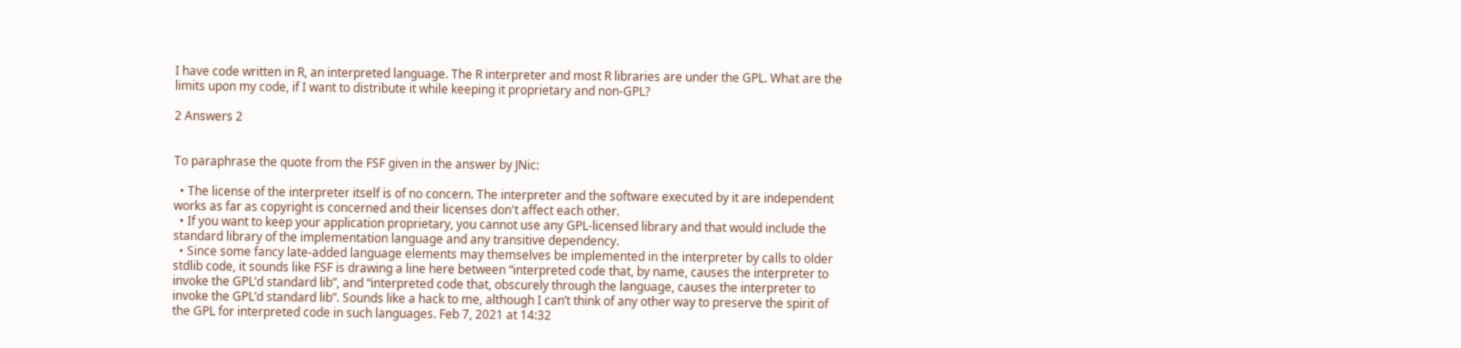I have code written in R, an interpreted language. The R interpreter and most R libraries are under the GPL. What are the limits upon my code, if I want to distribute it while keeping it proprietary and non-GPL?

2 Answers 2


To paraphrase the quote from the FSF given in the answer by JNic:

  • The license of the interpreter itself is of no concern. The interpreter and the software executed by it are independent works as far as copyright is concerned and their licenses don't affect each other.
  • If you want to keep your application proprietary, you cannot use any GPL-licensed library and that would include the standard library of the implementation language and any transitive dependency.
  • Since some fancy late-added language elements may themselves be implemented in the interpreter by calls to older stdlib code, it sounds like FSF is drawing a line here between “interpreted code that, by name, causes the interpreter to invoke the GPL’d standard lib”, and “interpreted code that, obscurely through the language, causes the interpreter to invoke the GPL’d standard lib”. Sounds like a hack to me, although I can’t think of any other way to preserve the spirit of the GPL for interpreted code in such languages. Feb 7, 2021 at 14:32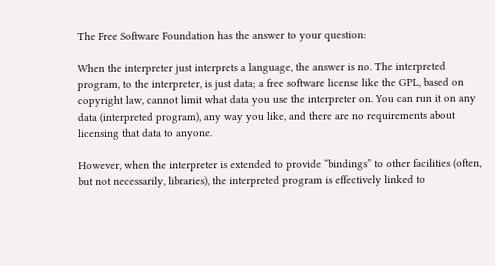The Free Software Foundation has the answer to your question:

When the interpreter just interprets a language, the answer is no. The interpreted program, to the interpreter, is just data; a free software license like the GPL, based on copyright law, cannot limit what data you use the interpreter on. You can run it on any data (interpreted program), any way you like, and there are no requirements about licensing that data to anyone.

However, when the interpreter is extended to provide “bindings” to other facilities (often, but not necessarily, libraries), the interpreted program is effectively linked to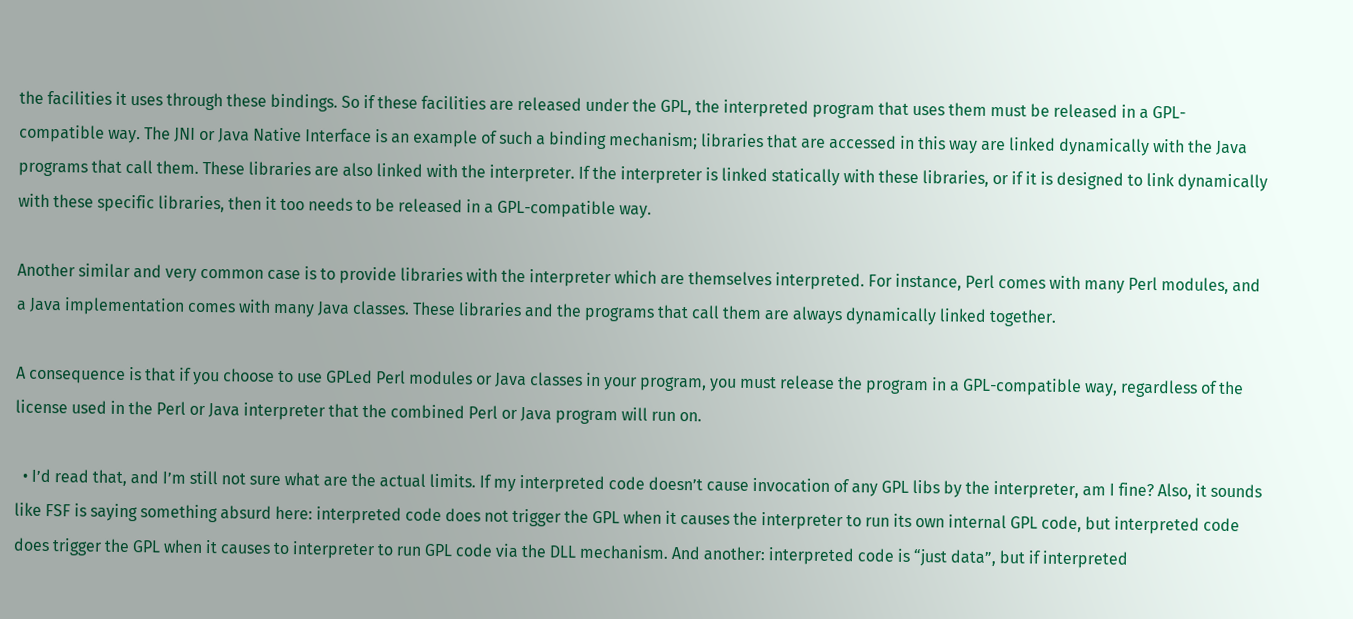the facilities it uses through these bindings. So if these facilities are released under the GPL, the interpreted program that uses them must be released in a GPL-compatible way. The JNI or Java Native Interface is an example of such a binding mechanism; libraries that are accessed in this way are linked dynamically with the Java programs that call them. These libraries are also linked with the interpreter. If the interpreter is linked statically with these libraries, or if it is designed to link dynamically with these specific libraries, then it too needs to be released in a GPL-compatible way.

Another similar and very common case is to provide libraries with the interpreter which are themselves interpreted. For instance, Perl comes with many Perl modules, and a Java implementation comes with many Java classes. These libraries and the programs that call them are always dynamically linked together.

A consequence is that if you choose to use GPLed Perl modules or Java classes in your program, you must release the program in a GPL-compatible way, regardless of the license used in the Perl or Java interpreter that the combined Perl or Java program will run on.

  • I’d read that, and I’m still not sure what are the actual limits. If my interpreted code doesn’t cause invocation of any GPL libs by the interpreter, am I fine? Also, it sounds like FSF is saying something absurd here: interpreted code does not trigger the GPL when it causes the interpreter to run its own internal GPL code, but interpreted code does trigger the GPL when it causes to interpreter to run GPL code via the DLL mechanism. And another: interpreted code is “just data”, but if interpreted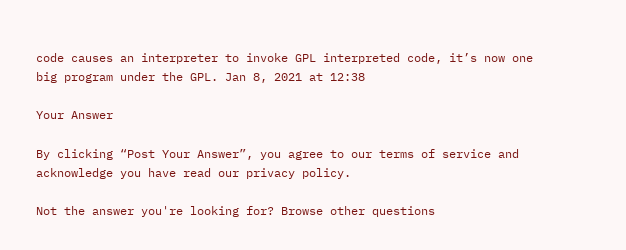code causes an interpreter to invoke GPL interpreted code, it’s now one big program under the GPL. Jan 8, 2021 at 12:38

Your Answer

By clicking “Post Your Answer”, you agree to our terms of service and acknowledge you have read our privacy policy.

Not the answer you're looking for? Browse other questions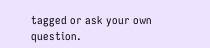tagged or ask your own question.